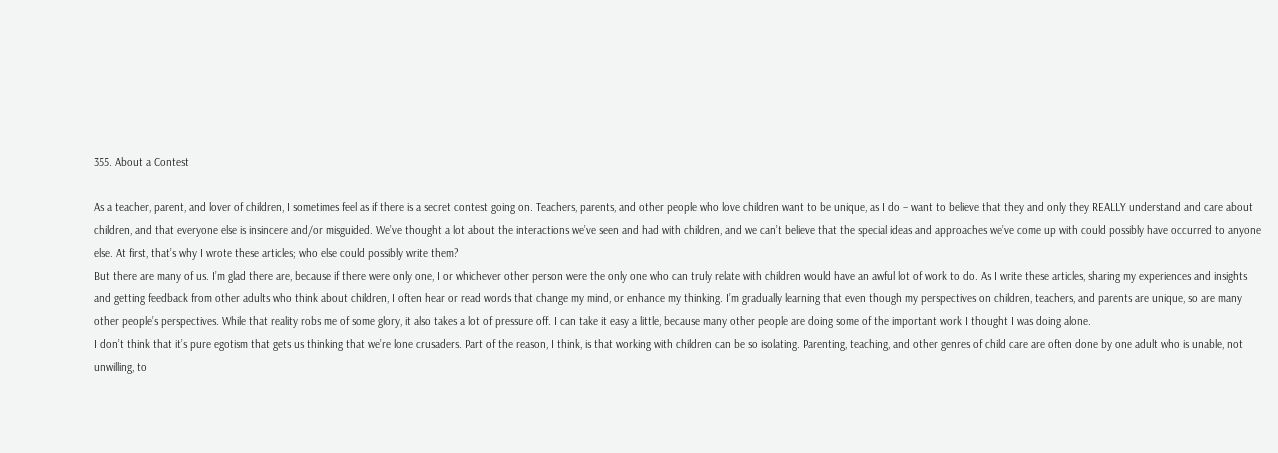355. About a Contest

As a teacher, parent, and lover of children, I sometimes feel as if there is a secret contest going on. Teachers, parents, and other people who love children want to be unique, as I do – want to believe that they and only they REALLY understand and care about children, and that everyone else is insincere and/or misguided. We’ve thought a lot about the interactions we’ve seen and had with children, and we can’t believe that the special ideas and approaches we’ve come up with could possibly have occurred to anyone else. At first, that’s why I wrote these articles; who else could possibly write them?
But there are many of us. I’m glad there are, because if there were only one, I or whichever other person were the only one who can truly relate with children would have an awful lot of work to do. As I write these articles, sharing my experiences and insights and getting feedback from other adults who think about children, I often hear or read words that change my mind, or enhance my thinking. I’m gradually learning that even though my perspectives on children, teachers, and parents are unique, so are many other people’s perspectives. While that reality robs me of some glory, it also takes a lot of pressure off. I can take it easy a little, because many other people are doing some of the important work I thought I was doing alone.
I don’t think that it’s pure egotism that gets us thinking that we’re lone crusaders. Part of the reason, I think, is that working with children can be so isolating. Parenting, teaching, and other genres of child care are often done by one adult who is unable, not unwilling, to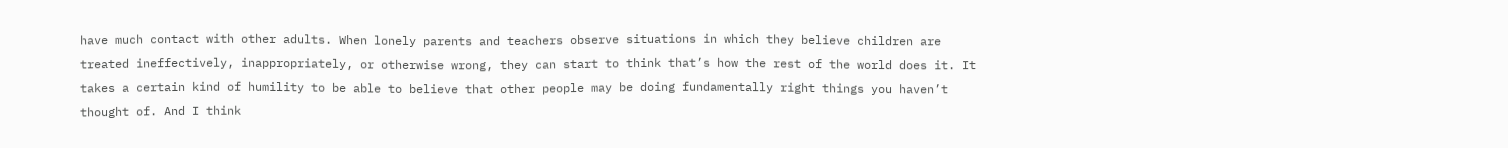have much contact with other adults. When lonely parents and teachers observe situations in which they believe children are treated ineffectively, inappropriately, or otherwise wrong, they can start to think that’s how the rest of the world does it. It takes a certain kind of humility to be able to believe that other people may be doing fundamentally right things you haven’t thought of. And I think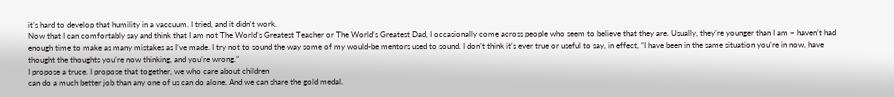it’s hard to develop that humility in a vaccuum. I tried, and it didn’t work.
Now that I can comfortably say and think that I am not The World’s Greatest Teacher or The World’s Greatest Dad, I occasionally come across people who seem to believe that they are. Usually, they’re younger than I am – haven’t had enough time to make as many mistakes as I’ve made. I try not to sound the way some of my would-be mentors used to sound. I don’t think it’s ever true or useful to say, in effect, “I have been in the same situation you’re in now, have thought the thoughts you’re now thinking, and you’re wrong.”
I propose a truce. I propose that together, we who care about children
can do a much better job than any one of us can do alone. And we can share the gold medal.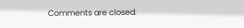Comments are closed.